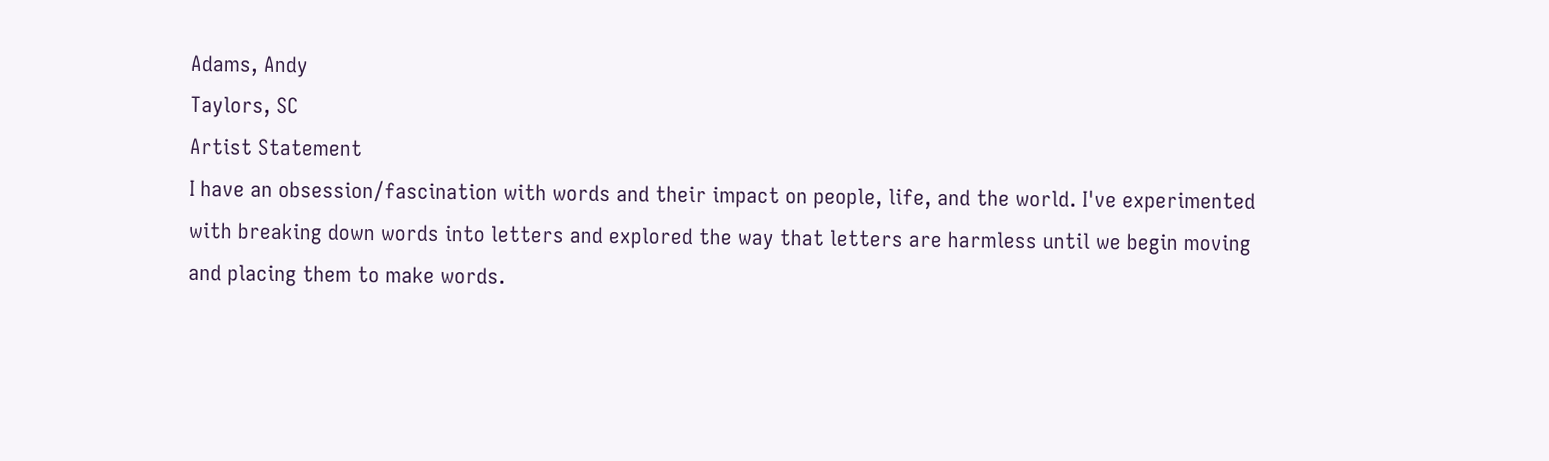Adams, Andy
Taylors, SC
Artist Statement
I have an obsession/fascination with words and their impact on people, life, and the world. I've experimented with breaking down words into letters and explored the way that letters are harmless until we begin moving and placing them to make words.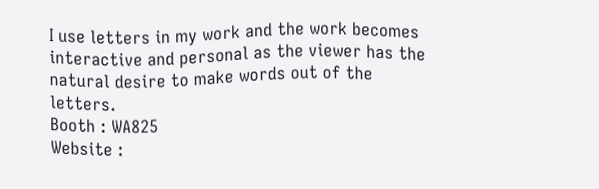I use letters in my work and the work becomes interactive and personal as the viewer has the natural desire to make words out of the letters.
Booth : WA825
Website :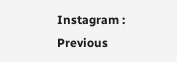Instagram :
Previous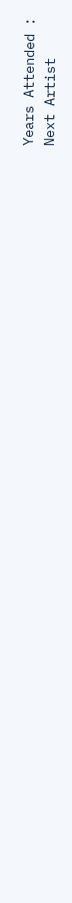Years Attended :
Next Artist